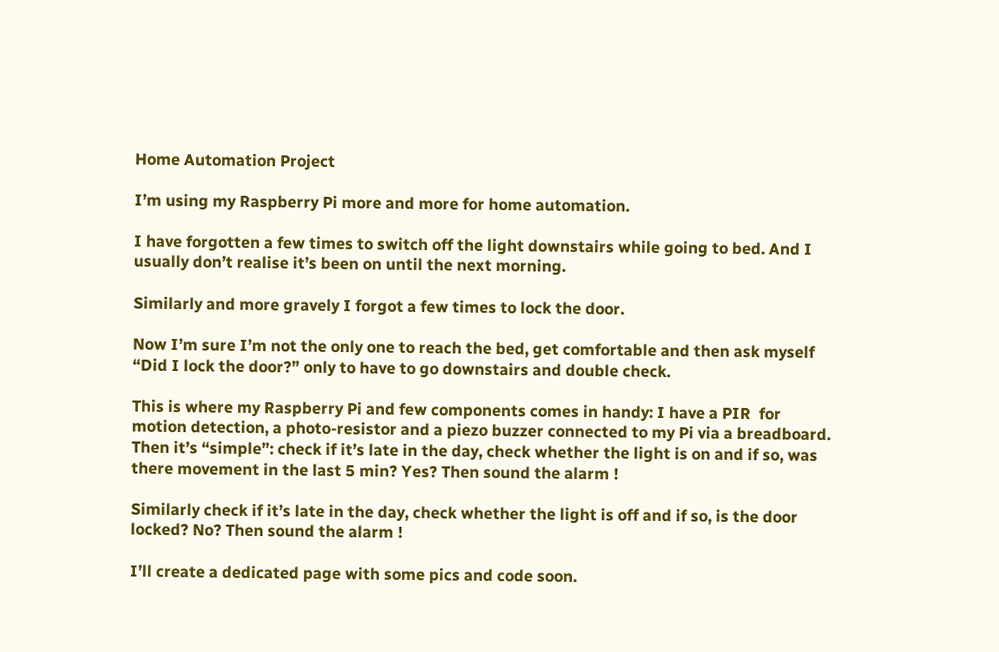Home Automation Project

I’m using my Raspberry Pi more and more for home automation.

I have forgotten a few times to switch off the light downstairs while going to bed. And I usually don’t realise it’s been on until the next morning.

Similarly and more gravely I forgot a few times to lock the door.

Now I’m sure I’m not the only one to reach the bed, get comfortable and then ask myself “Did I lock the door?” only to have to go downstairs and double check.

This is where my Raspberry Pi and few components comes in handy: I have a PIR  for motion detection, a photo-resistor and a piezo buzzer connected to my Pi via a breadboard. Then it’s “simple”: check if it’s late in the day, check whether the light is on and if so, was there movement in the last 5 min? Yes? Then sound the alarm !

Similarly check if it’s late in the day, check whether the light is off and if so, is the door locked? No? Then sound the alarm !

I’ll create a dedicated page with some pics and code soon.